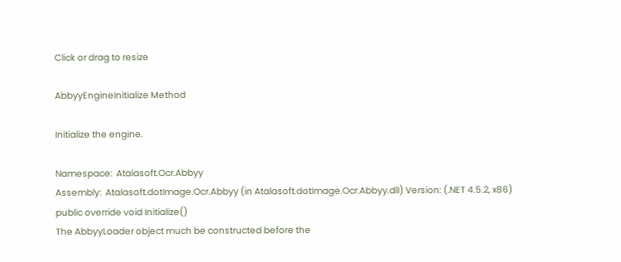Click or drag to resize

AbbyyEngineInitialize Method

Initialize the engine.

Namespace:  Atalasoft.Ocr.Abbyy
Assembly:  Atalasoft.dotImage.Ocr.Abbyy (in Atalasoft.dotImage.Ocr.Abbyy.dll) Version: (.NET 4.5.2, x86)
public override void Initialize()
The AbbyyLoader object much be constructed before the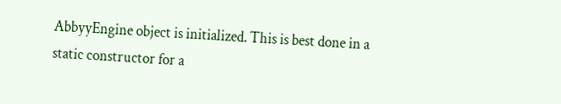AbbyyEngine object is initialized. This is best done in a static constructor for a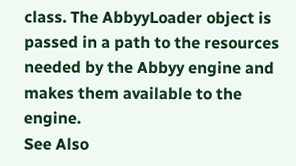class. The AbbyyLoader object is passed in a path to the resources needed by the Abbyy engine and makes them available to the engine.
See Also